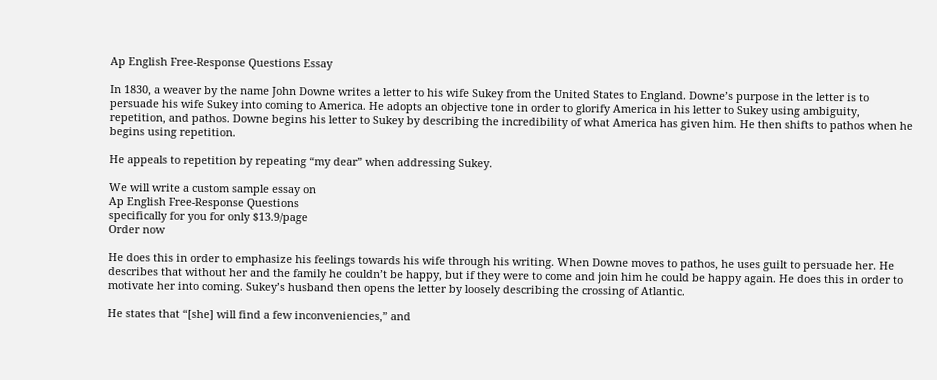Ap English Free-Response Questions Essay

In 1830, a weaver by the name John Downe writes a letter to his wife Sukey from the United States to England. Downe’s purpose in the letter is to persuade his wife Sukey into coming to America. He adopts an objective tone in order to glorify America in his letter to Sukey using ambiguity, repetition, and pathos. Downe begins his letter to Sukey by describing the incredibility of what America has given him. He then shifts to pathos when he begins using repetition.

He appeals to repetition by repeating “my dear” when addressing Sukey.

We will write a custom sample essay on
Ap English Free-Response Questions
specifically for you for only $13.9/page
Order now

He does this in order to emphasize his feelings towards his wife through his writing. When Downe moves to pathos, he uses guilt to persuade her. He describes that without her and the family he couldn’t be happy, but if they were to come and join him he could be happy again. He does this in order to motivate her into coming. Sukey’s husband then opens the letter by loosely describing the crossing of Atlantic.

He states that “[she] will find a few inconveniencies,” and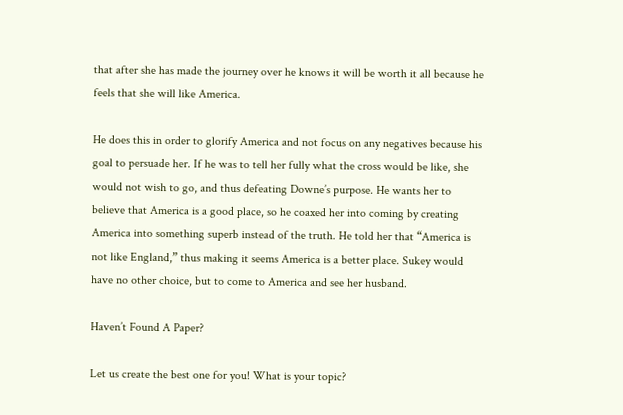that after she has made the journey over he knows it will be worth it all because he feels that she will like America.

He does this in order to glorify America and not focus on any negatives because his goal to persuade her. If he was to tell her fully what the cross would be like, she would not wish to go, and thus defeating Downe’s purpose. He wants her to believe that America is a good place, so he coaxed her into coming by creating America into something superb instead of the truth. He told her that “America is not like England,” thus making it seems America is a better place. Sukey would have no other choice, but to come to America and see her husband.

Haven’t Found A Paper?

Let us create the best one for you! What is your topic?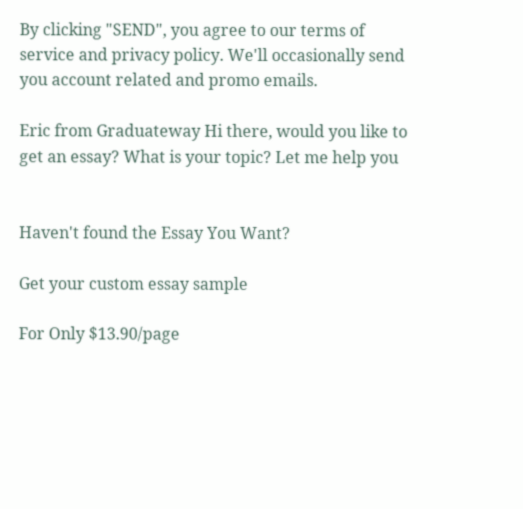By clicking "SEND", you agree to our terms of service and privacy policy. We'll occasionally send you account related and promo emails.

Eric from Graduateway Hi there, would you like to get an essay? What is your topic? Let me help you


Haven't found the Essay You Want?

Get your custom essay sample

For Only $13.90/page